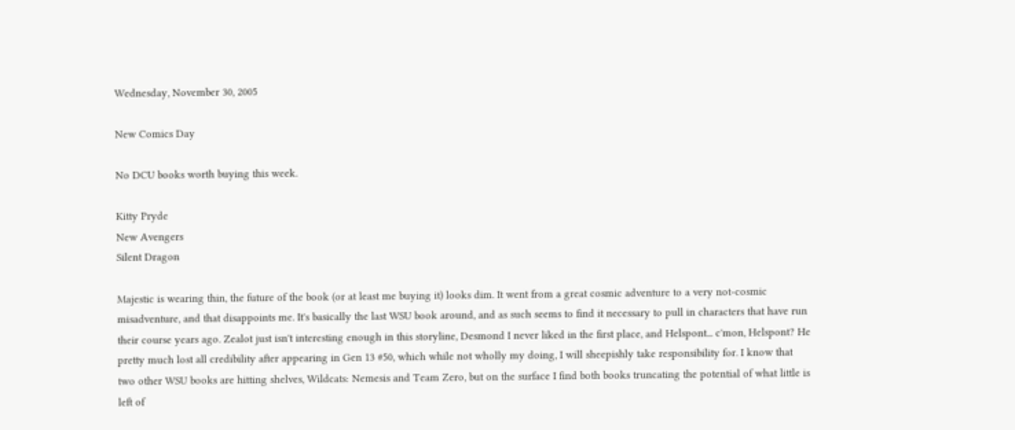Wednesday, November 30, 2005

New Comics Day

No DCU books worth buying this week.

Kitty Pryde
New Avengers
Silent Dragon

Majestic is wearing thin, the future of the book (or at least me buying it) looks dim. It went from a great cosmic adventure to a very not-cosmic misadventure, and that disappoints me. It's basically the last WSU book around, and as such seems to find it necessary to pull in characters that have run their course years ago. Zealot just isn't interesting enough in this storyline, Desmond I never liked in the first place, and Helspont... c'mon, Helspont? He pretty much lost all credibility after appearing in Gen 13 #50, which while not wholly my doing, I will sheepishly take responsibility for. I know that two other WSU books are hitting shelves, Wildcats: Nemesis and Team Zero, but on the surface I find both books truncating the potential of what little is left of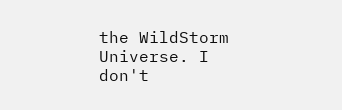the WildStorm Universe. I don't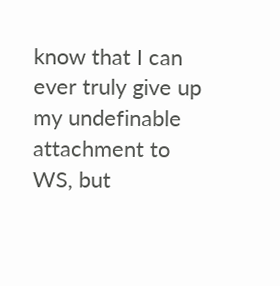know that I can ever truly give up my undefinable attachment to WS, but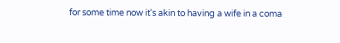for some time now it's akin to having a wife in a coma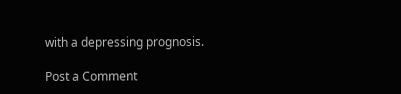with a depressing prognosis.

Post a Comment